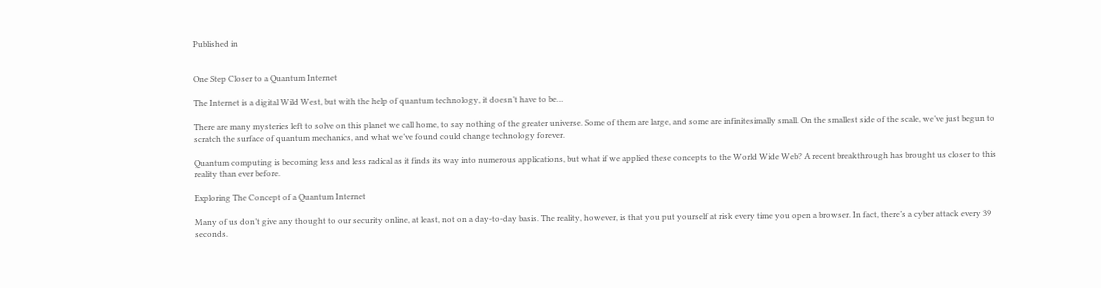Published in


One Step Closer to a Quantum Internet

The Internet is a digital Wild West, but with the help of quantum technology, it doesn’t have to be…

There are many mysteries left to solve on this planet we call home, to say nothing of the greater universe. Some of them are large, and some are infinitesimally small. On the smallest side of the scale, we’ve just begun to scratch the surface of quantum mechanics, and what we’ve found could change technology forever.

Quantum computing is becoming less and less radical as it finds its way into numerous applications, but what if we applied these concepts to the World Wide Web? A recent breakthrough has brought us closer to this reality than ever before.

Exploring The Concept of a Quantum Internet

Many of us don’t give any thought to our security online, at least, not on a day-to-day basis. The reality, however, is that you put yourself at risk every time you open a browser. In fact, there’s a cyber attack every 39 seconds.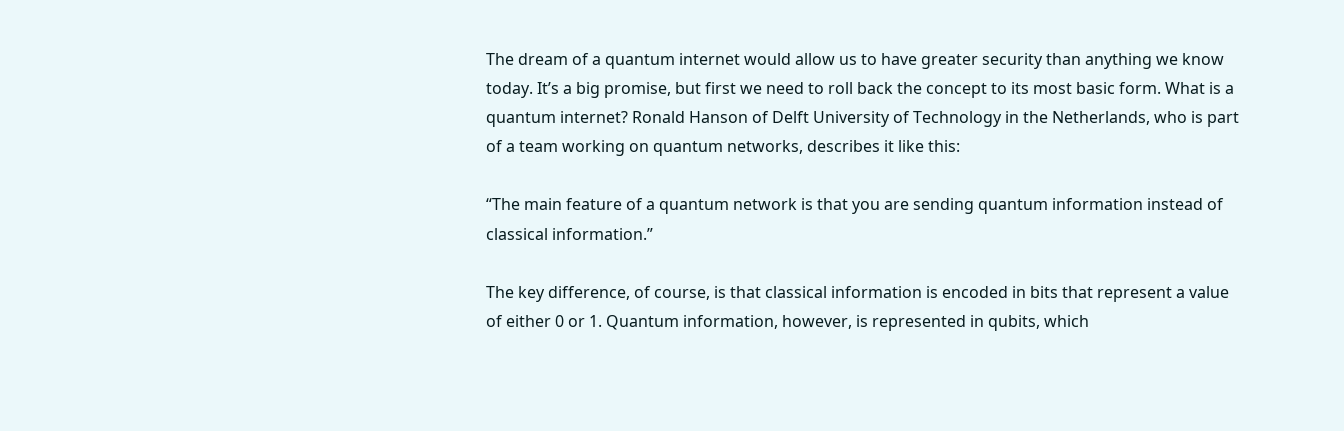The dream of a quantum internet would allow us to have greater security than anything we know today. It’s a big promise, but first we need to roll back the concept to its most basic form. What is a quantum internet? Ronald Hanson of Delft University of Technology in the Netherlands, who is part of a team working on quantum networks, describes it like this:

“The main feature of a quantum network is that you are sending quantum information instead of classical information.”

The key difference, of course, is that classical information is encoded in bits that represent a value of either 0 or 1. Quantum information, however, is represented in qubits, which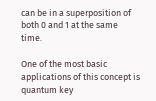can be in a superposition of both 0 and 1 at the same time.

One of the most basic applications of this concept is quantum key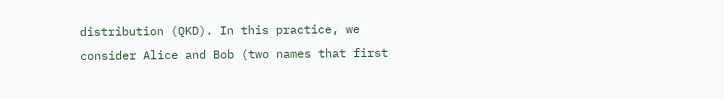distribution (QKD). In this practice, we consider Alice and Bob (two names that first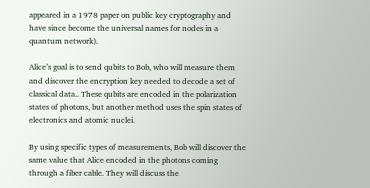appeared in a 1978 paper on public key cryptography and have since become the universal names for nodes in a quantum network).

Alice’s goal is to send qubits to Bob, who will measure them and discover the encryption key needed to decode a set of classical data.. These qubits are encoded in the polarization states of photons, but another method uses the spin states of electronics and atomic nuclei.

By using specific types of measurements, Bob will discover the same value that Alice encoded in the photons coming through a fiber cable. They will discuss the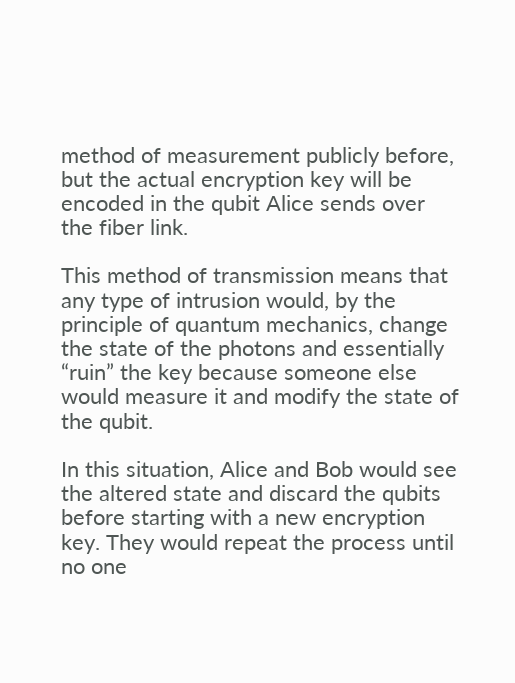method of measurement publicly before, but the actual encryption key will be encoded in the qubit Alice sends over the fiber link.

This method of transmission means that any type of intrusion would, by the principle of quantum mechanics, change the state of the photons and essentially “ruin” the key because someone else would measure it and modify the state of the qubit.

In this situation, Alice and Bob would see the altered state and discard the qubits before starting with a new encryption key. They would repeat the process until no one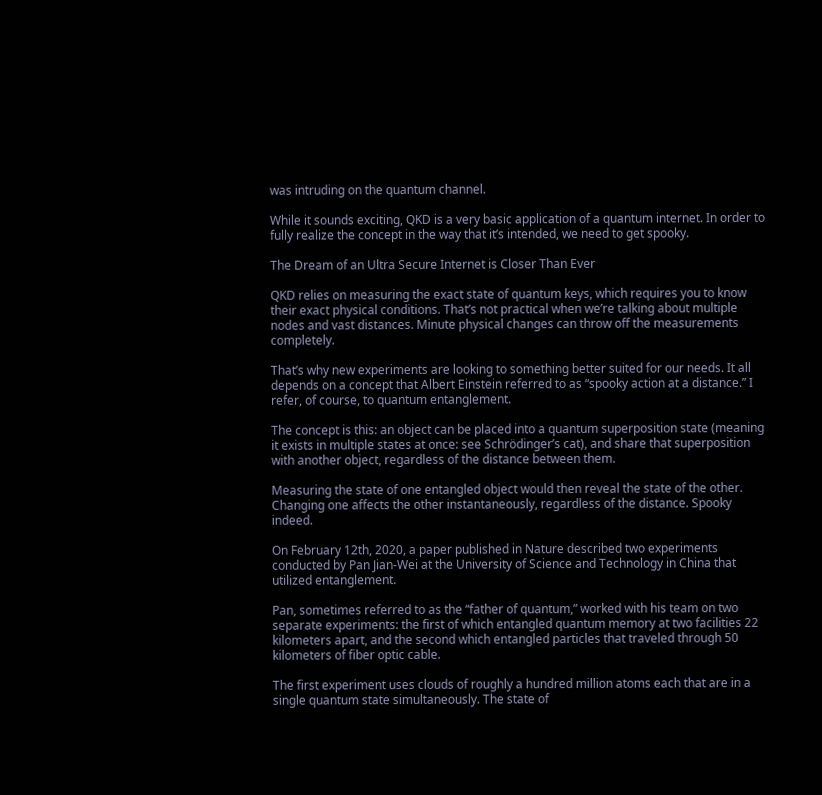was intruding on the quantum channel.

While it sounds exciting, QKD is a very basic application of a quantum internet. In order to fully realize the concept in the way that it’s intended, we need to get spooky.

The Dream of an Ultra Secure Internet is Closer Than Ever

QKD relies on measuring the exact state of quantum keys, which requires you to know their exact physical conditions. That’s not practical when we’re talking about multiple nodes and vast distances. Minute physical changes can throw off the measurements completely.

That’s why new experiments are looking to something better suited for our needs. It all depends on a concept that Albert Einstein referred to as “spooky action at a distance.” I refer, of course, to quantum entanglement.

The concept is this: an object can be placed into a quantum superposition state (meaning it exists in multiple states at once: see Schrödinger’s cat), and share that superposition with another object, regardless of the distance between them.

Measuring the state of one entangled object would then reveal the state of the other. Changing one affects the other instantaneously, regardless of the distance. Spooky indeed.

On February 12th, 2020, a paper published in Nature described two experiments conducted by Pan Jian-Wei at the University of Science and Technology in China that utilized entanglement.

Pan, sometimes referred to as the “father of quantum,” worked with his team on two separate experiments: the first of which entangled quantum memory at two facilities 22 kilometers apart, and the second which entangled particles that traveled through 50 kilometers of fiber optic cable.

The first experiment uses clouds of roughly a hundred million atoms each that are in a single quantum state simultaneously. The state of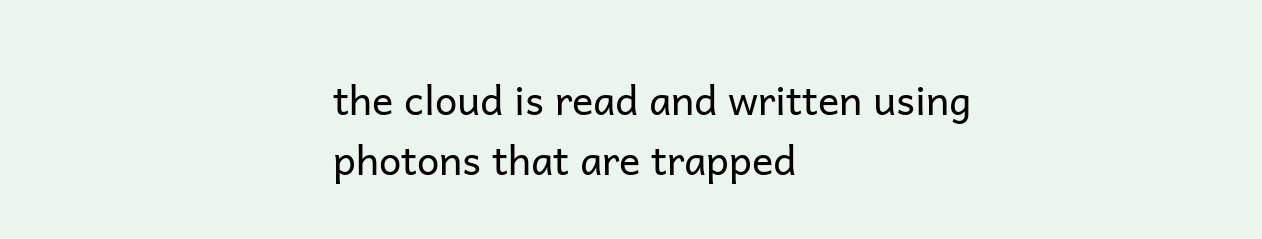the cloud is read and written using photons that are trapped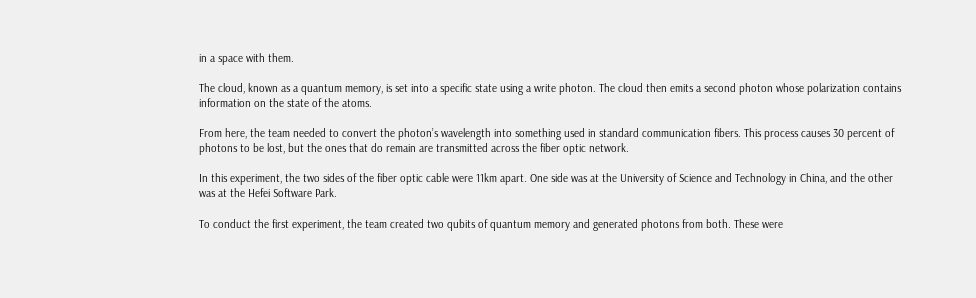in a space with them.

The cloud, known as a quantum memory, is set into a specific state using a write photon. The cloud then emits a second photon whose polarization contains information on the state of the atoms.

From here, the team needed to convert the photon’s wavelength into something used in standard communication fibers. This process causes 30 percent of photons to be lost, but the ones that do remain are transmitted across the fiber optic network.

In this experiment, the two sides of the fiber optic cable were 11km apart. One side was at the University of Science and Technology in China, and the other was at the Hefei Software Park.

To conduct the first experiment, the team created two qubits of quantum memory and generated photons from both. These were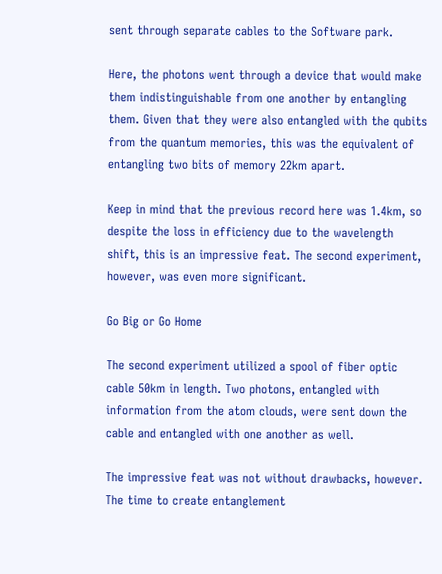sent through separate cables to the Software park.

Here, the photons went through a device that would make them indistinguishable from one another by entangling them. Given that they were also entangled with the qubits from the quantum memories, this was the equivalent of entangling two bits of memory 22km apart.

Keep in mind that the previous record here was 1.4km, so despite the loss in efficiency due to the wavelength shift, this is an impressive feat. The second experiment, however, was even more significant.

Go Big or Go Home

The second experiment utilized a spool of fiber optic cable 50km in length. Two photons, entangled with information from the atom clouds, were sent down the cable and entangled with one another as well.

The impressive feat was not without drawbacks, however. The time to create entanglement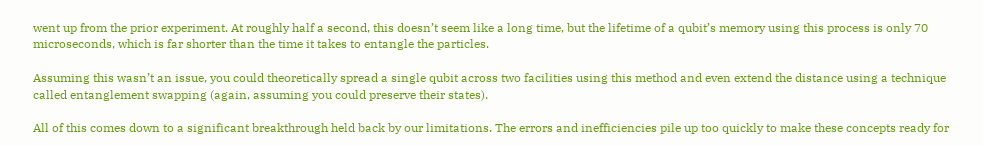went up from the prior experiment. At roughly half a second, this doesn’t seem like a long time, but the lifetime of a qubit’s memory using this process is only 70 microseconds, which is far shorter than the time it takes to entangle the particles.

Assuming this wasn’t an issue, you could theoretically spread a single qubit across two facilities using this method and even extend the distance using a technique called entanglement swapping (again, assuming you could preserve their states).

All of this comes down to a significant breakthrough held back by our limitations. The errors and inefficiencies pile up too quickly to make these concepts ready for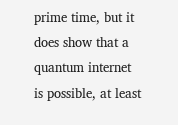prime time, but it does show that a quantum internet is possible, at least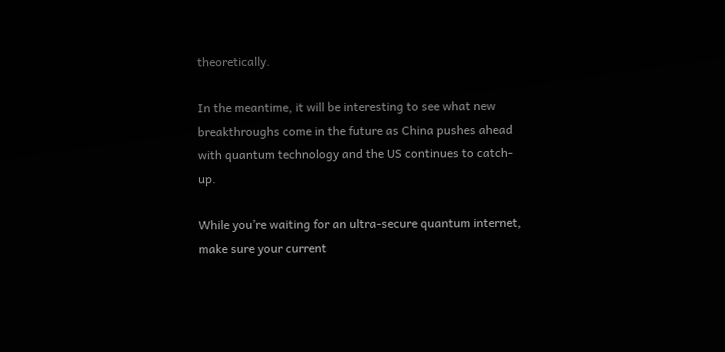theoretically.

In the meantime, it will be interesting to see what new breakthroughs come in the future as China pushes ahead with quantum technology and the US continues to catch-up.

While you’re waiting for an ultra-secure quantum internet, make sure your current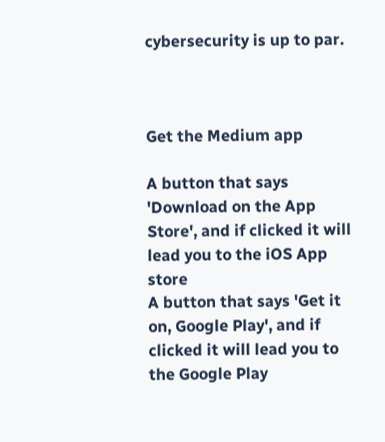cybersecurity is up to par.



Get the Medium app

A button that says 'Download on the App Store', and if clicked it will lead you to the iOS App store
A button that says 'Get it on, Google Play', and if clicked it will lead you to the Google Play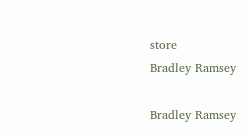store
Bradley Ramsey

Bradley Ramsey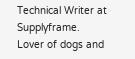Technical Writer at Supplyframe. Lover of dogs and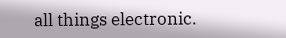all things electronic.